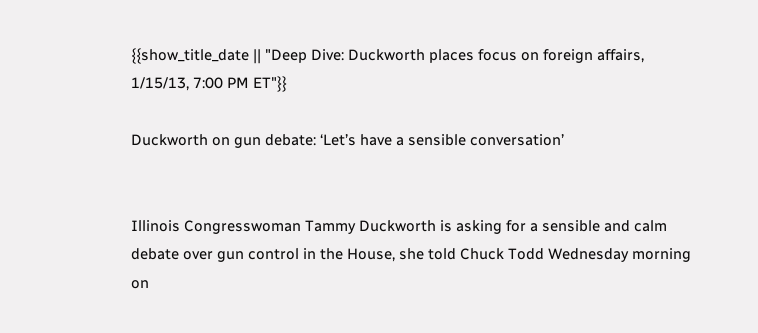{{show_title_date || "Deep Dive: Duckworth places focus on foreign affairs, 1/15/13, 7:00 PM ET"}}

Duckworth on gun debate: ‘Let’s have a sensible conversation’


Illinois Congresswoman Tammy Duckworth is asking for a sensible and calm debate over gun control in the House, she told Chuck Todd Wednesday morning on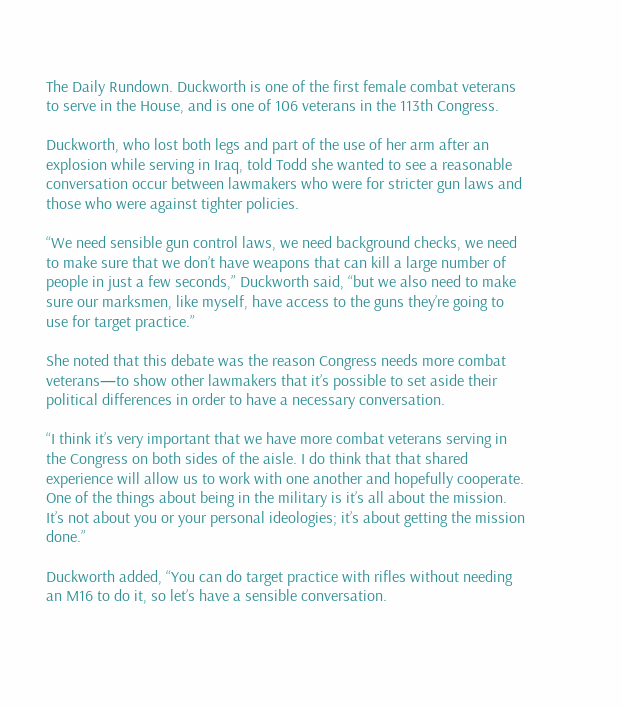The Daily Rundown. Duckworth is one of the first female combat veterans to serve in the House, and is one of 106 veterans in the 113th Congress.

Duckworth, who lost both legs and part of the use of her arm after an explosion while serving in Iraq, told Todd she wanted to see a reasonable conversation occur between lawmakers who were for stricter gun laws and those who were against tighter policies.

“We need sensible gun control laws, we need background checks, we need to make sure that we don’t have weapons that can kill a large number of people in just a few seconds,” Duckworth said, “but we also need to make sure our marksmen, like myself, have access to the guns they’re going to use for target practice.”

She noted that this debate was the reason Congress needs more combat veterans—to show other lawmakers that it’s possible to set aside their political differences in order to have a necessary conversation.

“I think it’s very important that we have more combat veterans serving in the Congress on both sides of the aisle. I do think that that shared experience will allow us to work with one another and hopefully cooperate. One of the things about being in the military is it’s all about the mission. It’s not about you or your personal ideologies; it’s about getting the mission done.”

Duckworth added, “You can do target practice with rifles without needing an M16 to do it, so let’s have a sensible conversation.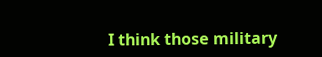I think those military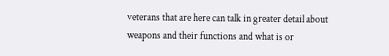veterans that are here can talk in greater detail about weapons and their functions and what is or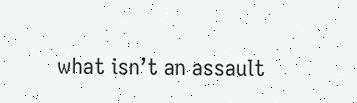what isn’t an assault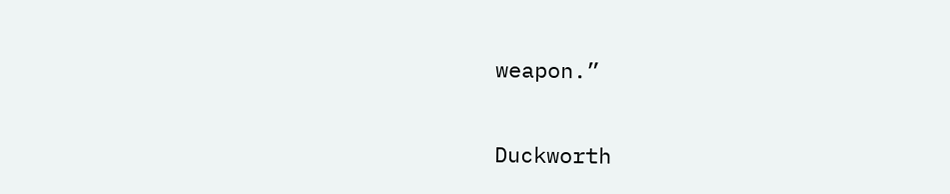weapon.”


Duckworth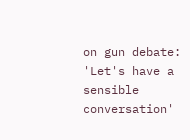on gun debate: 'Let's have a sensible conversation'